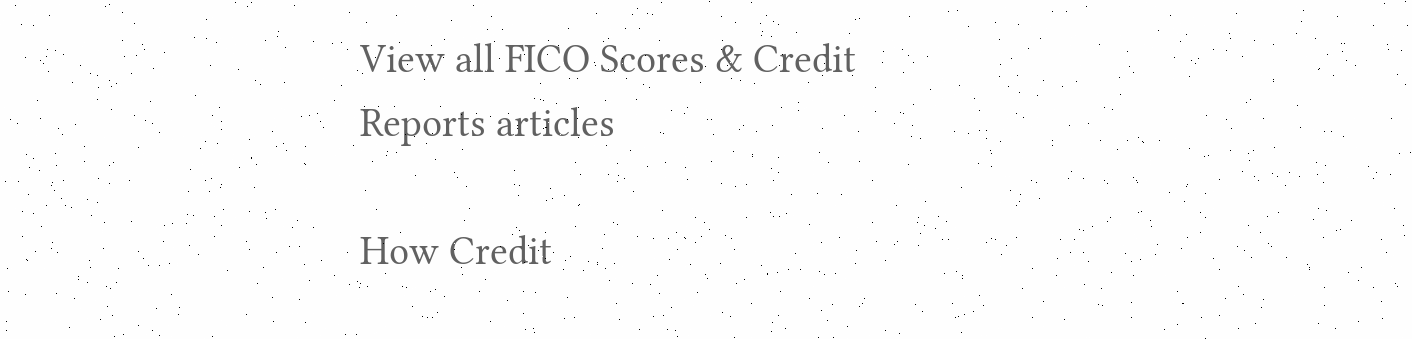View all FICO Scores & Credit Reports articles

How Credit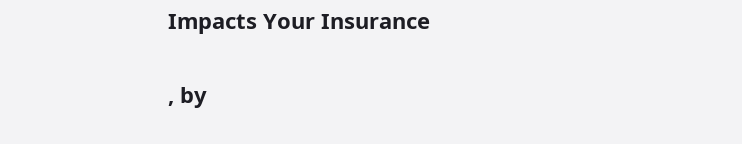Impacts Your Insurance

, by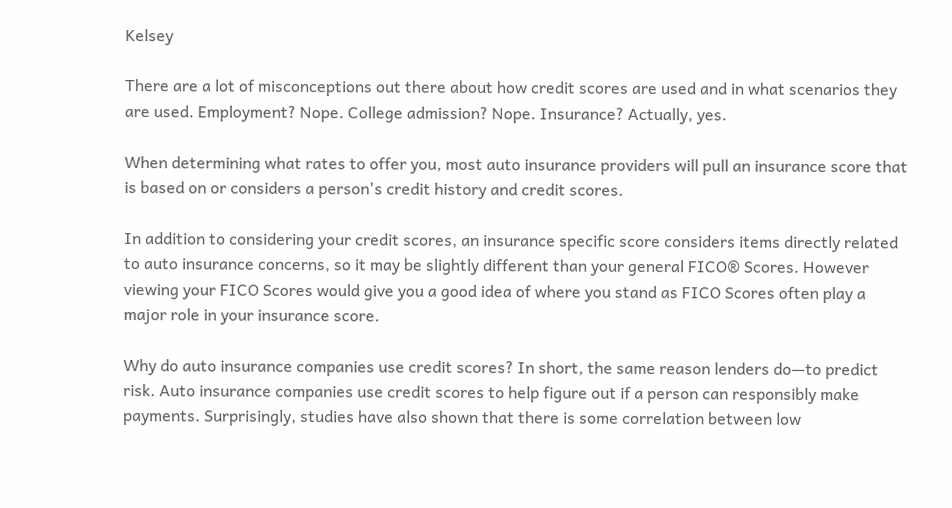Kelsey

There are a lot of misconceptions out there about how credit scores are used and in what scenarios they are used. Employment? Nope. College admission? Nope. Insurance? Actually, yes.

When determining what rates to offer you, most auto insurance providers will pull an insurance score that is based on or considers a person's credit history and credit scores.

In addition to considering your credit scores, an insurance specific score considers items directly related to auto insurance concerns, so it may be slightly different than your general FICO® Scores. However viewing your FICO Scores would give you a good idea of where you stand as FICO Scores often play a major role in your insurance score.

Why do auto insurance companies use credit scores? In short, the same reason lenders do—to predict risk. Auto insurance companies use credit scores to help figure out if a person can responsibly make payments. Surprisingly, studies have also shown that there is some correlation between low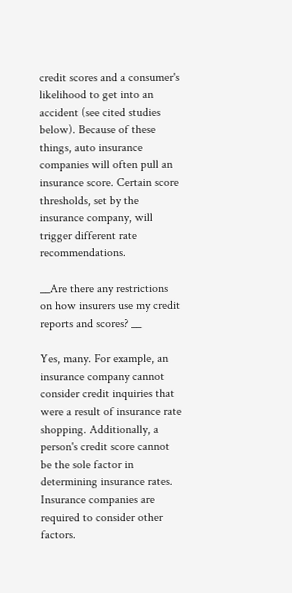credit scores and a consumer's likelihood to get into an accident (see cited studies below). Because of these things, auto insurance companies will often pull an insurance score. Certain score thresholds, set by the insurance company, will trigger different rate recommendations.

__Are there any restrictions on how insurers use my credit reports and scores? __

Yes, many. For example, an insurance company cannot consider credit inquiries that were a result of insurance rate shopping. Additionally, a person's credit score cannot be the sole factor in determining insurance rates. Insurance companies are required to consider other factors.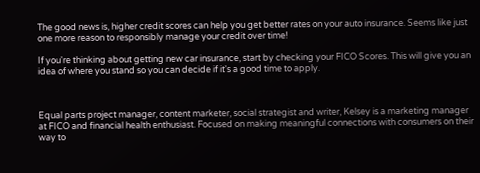The good news is, higher credit scores can help you get better rates on your auto insurance. Seems like just one more reason to responsibly manage your credit over time!

If you're thinking about getting new car insurance, start by checking your FICO Scores. This will give you an idea of where you stand so you can decide if it's a good time to apply.



Equal parts project manager, content marketer, social strategist and writer, Kelsey is a marketing manager at FICO and financial health enthusiast. Focused on making meaningful connections with consumers on their way to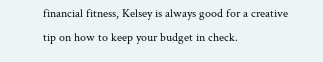financial fitness, Kelsey is always good for a creative tip on how to keep your budget in check.